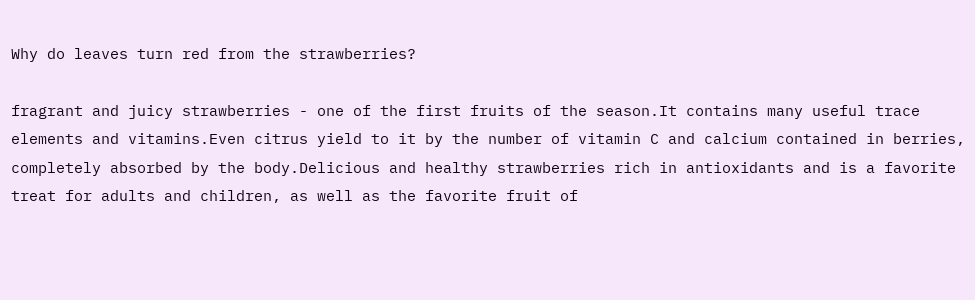Why do leaves turn red from the strawberries?

fragrant and juicy strawberries - one of the first fruits of the season.It contains many useful trace elements and vitamins.Even citrus yield to it by the number of vitamin C and calcium contained in berries, completely absorbed by the body.Delicious and healthy strawberries rich in antioxidants and is a favorite treat for adults and children, as well as the favorite fruit of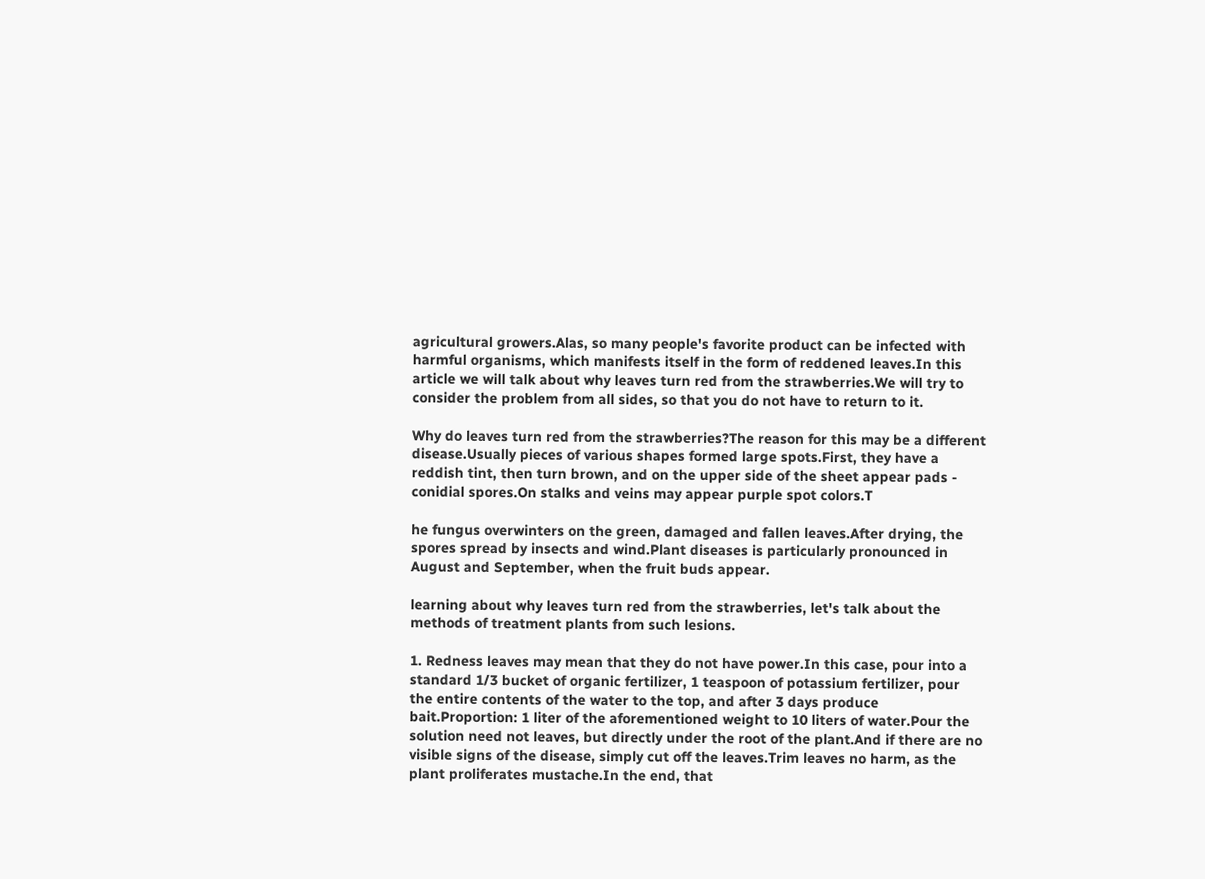agricultural growers.Alas, so many people's favorite product can be infected with harmful organisms, which manifests itself in the form of reddened leaves.In this article we will talk about why leaves turn red from the strawberries.We will try to consider the problem from all sides, so that you do not have to return to it.

Why do leaves turn red from the strawberries?The reason for this may be a different disease.Usually pieces of various shapes formed large spots.First, they have a reddish tint, then turn brown, and on the upper side of the sheet appear pads - conidial spores.On stalks and veins may appear purple spot colors.T

he fungus overwinters on the green, damaged and fallen leaves.After drying, the spores spread by insects and wind.Plant diseases is particularly pronounced in August and September, when the fruit buds appear.

learning about why leaves turn red from the strawberries, let's talk about the methods of treatment plants from such lesions.

1. Redness leaves may mean that they do not have power.In this case, pour into a standard 1/3 bucket of organic fertilizer, 1 teaspoon of potassium fertilizer, pour the entire contents of the water to the top, and after 3 days produce bait.Proportion: 1 liter of the aforementioned weight to 10 liters of water.Pour the solution need not leaves, but directly under the root of the plant.And if there are no visible signs of the disease, simply cut off the leaves.Trim leaves no harm, as the plant proliferates mustache.In the end, that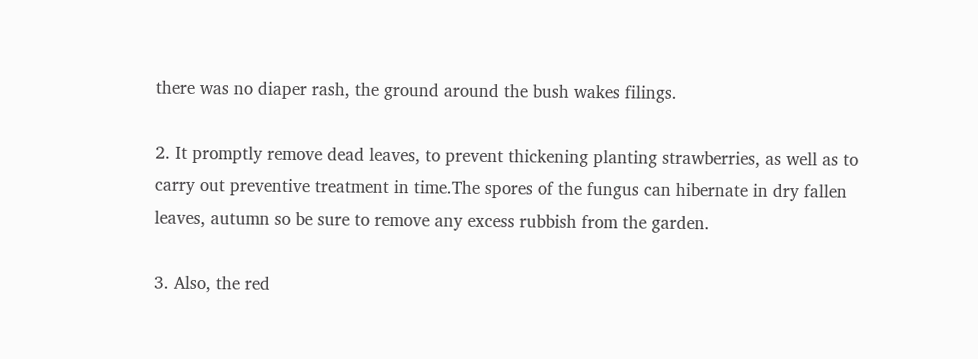there was no diaper rash, the ground around the bush wakes filings.

2. It promptly remove dead leaves, to prevent thickening planting strawberries, as well as to carry out preventive treatment in time.The spores of the fungus can hibernate in dry fallen leaves, autumn so be sure to remove any excess rubbish from the garden.

3. Also, the red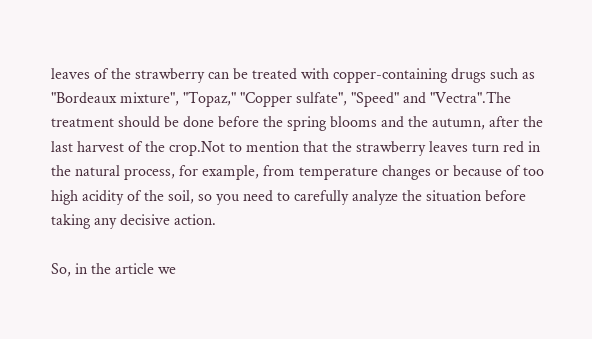leaves of the strawberry can be treated with copper-containing drugs such as "Bordeaux mixture", "Topaz," "Copper sulfate", "Speed" and "Vectra".The treatment should be done before the spring blooms and the autumn, after the last harvest of the crop.Not to mention that the strawberry leaves turn red in the natural process, for example, from temperature changes or because of too high acidity of the soil, so you need to carefully analyze the situation before taking any decisive action.

So, in the article we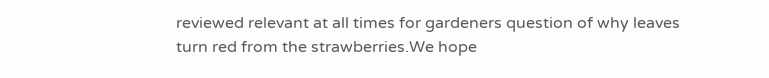reviewed relevant at all times for gardeners question of why leaves turn red from the strawberries.We hope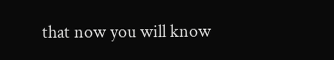that now you will know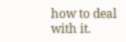how to deal with it.